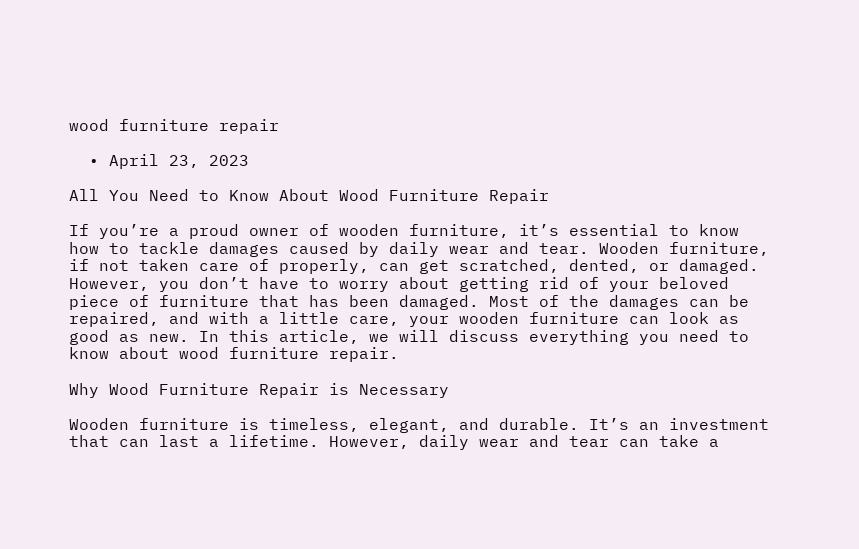wood furniture repair

  • April 23, 2023

All You Need to Know About Wood Furniture Repair

If you’re a proud owner of wooden furniture, it’s essential to know how to tackle damages caused by daily wear and tear. Wooden furniture, if not taken care of properly, can get scratched, dented, or damaged. However, you don’t have to worry about getting rid of your beloved piece of furniture that has been damaged. Most of the damages can be repaired, and with a little care, your wooden furniture can look as good as new. In this article, we will discuss everything you need to know about wood furniture repair.

Why Wood Furniture Repair is Necessary

Wooden furniture is timeless, elegant, and durable. It’s an investment that can last a lifetime. However, daily wear and tear can take a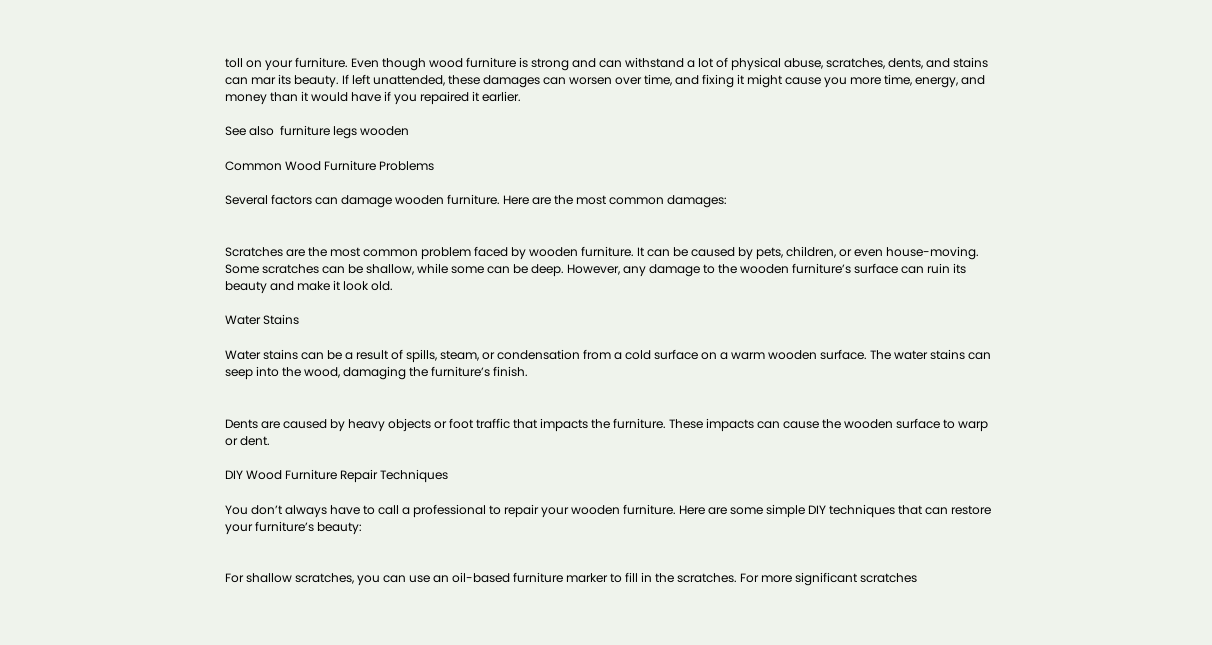toll on your furniture. Even though wood furniture is strong and can withstand a lot of physical abuse, scratches, dents, and stains can mar its beauty. If left unattended, these damages can worsen over time, and fixing it might cause you more time, energy, and money than it would have if you repaired it earlier.

See also  furniture legs wooden

Common Wood Furniture Problems

Several factors can damage wooden furniture. Here are the most common damages:


Scratches are the most common problem faced by wooden furniture. It can be caused by pets, children, or even house-moving. Some scratches can be shallow, while some can be deep. However, any damage to the wooden furniture’s surface can ruin its beauty and make it look old.

Water Stains

Water stains can be a result of spills, steam, or condensation from a cold surface on a warm wooden surface. The water stains can seep into the wood, damaging the furniture’s finish.


Dents are caused by heavy objects or foot traffic that impacts the furniture. These impacts can cause the wooden surface to warp or dent.

DIY Wood Furniture Repair Techniques

You don’t always have to call a professional to repair your wooden furniture. Here are some simple DIY techniques that can restore your furniture’s beauty:


For shallow scratches, you can use an oil-based furniture marker to fill in the scratches. For more significant scratches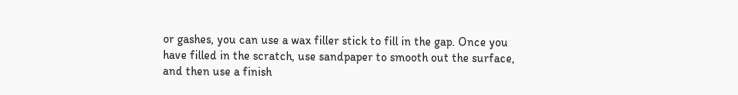or gashes, you can use a wax filler stick to fill in the gap. Once you have filled in the scratch, use sandpaper to smooth out the surface, and then use a finish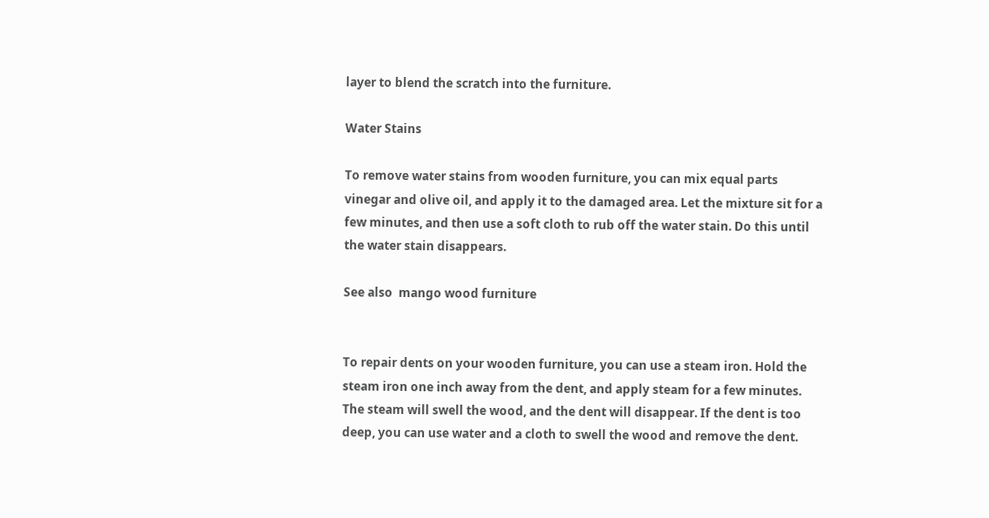layer to blend the scratch into the furniture.

Water Stains

To remove water stains from wooden furniture, you can mix equal parts vinegar and olive oil, and apply it to the damaged area. Let the mixture sit for a few minutes, and then use a soft cloth to rub off the water stain. Do this until the water stain disappears.

See also  mango wood furniture


To repair dents on your wooden furniture, you can use a steam iron. Hold the steam iron one inch away from the dent, and apply steam for a few minutes. The steam will swell the wood, and the dent will disappear. If the dent is too deep, you can use water and a cloth to swell the wood and remove the dent.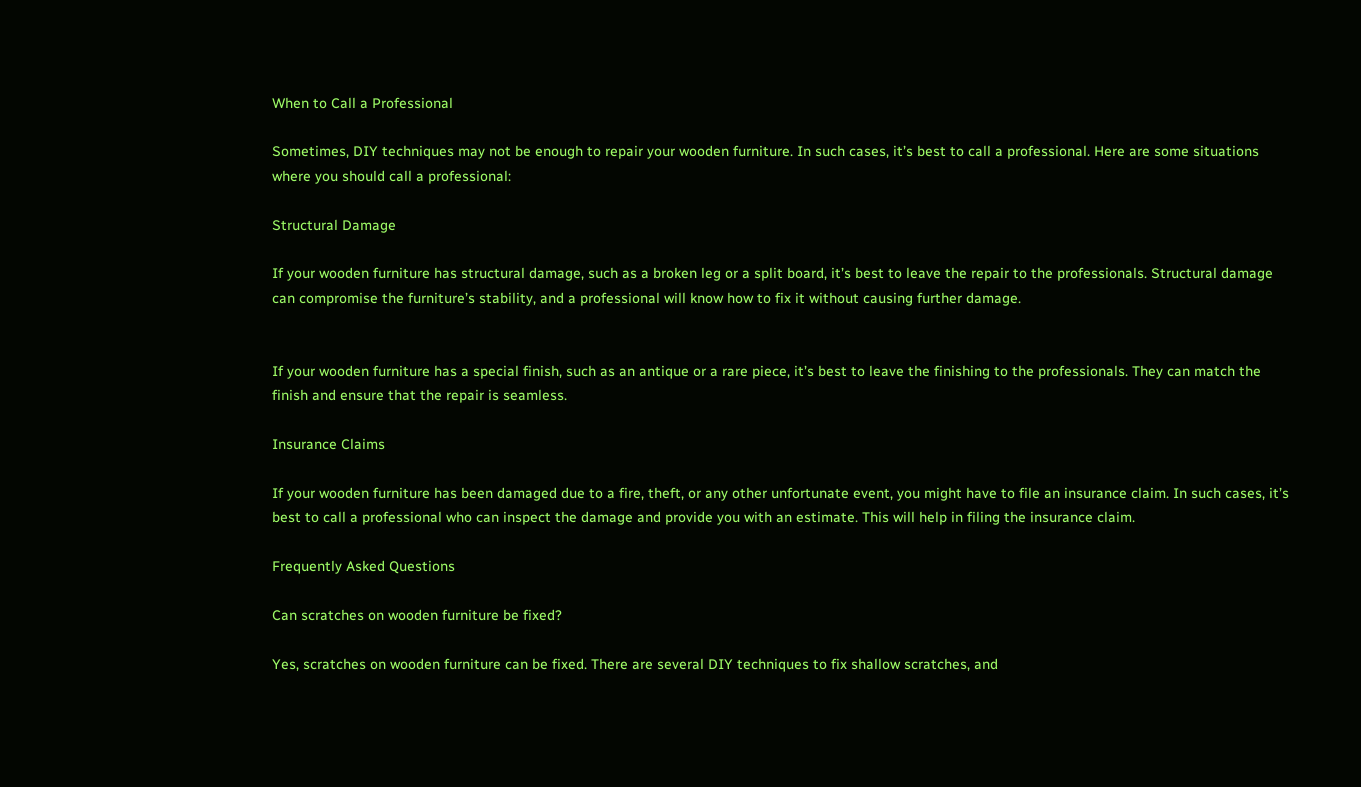When to Call a Professional

Sometimes, DIY techniques may not be enough to repair your wooden furniture. In such cases, it’s best to call a professional. Here are some situations where you should call a professional:

Structural Damage

If your wooden furniture has structural damage, such as a broken leg or a split board, it’s best to leave the repair to the professionals. Structural damage can compromise the furniture’s stability, and a professional will know how to fix it without causing further damage.


If your wooden furniture has a special finish, such as an antique or a rare piece, it’s best to leave the finishing to the professionals. They can match the finish and ensure that the repair is seamless.

Insurance Claims

If your wooden furniture has been damaged due to a fire, theft, or any other unfortunate event, you might have to file an insurance claim. In such cases, it’s best to call a professional who can inspect the damage and provide you with an estimate. This will help in filing the insurance claim.

Frequently Asked Questions

Can scratches on wooden furniture be fixed?

Yes, scratches on wooden furniture can be fixed. There are several DIY techniques to fix shallow scratches, and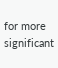for more significant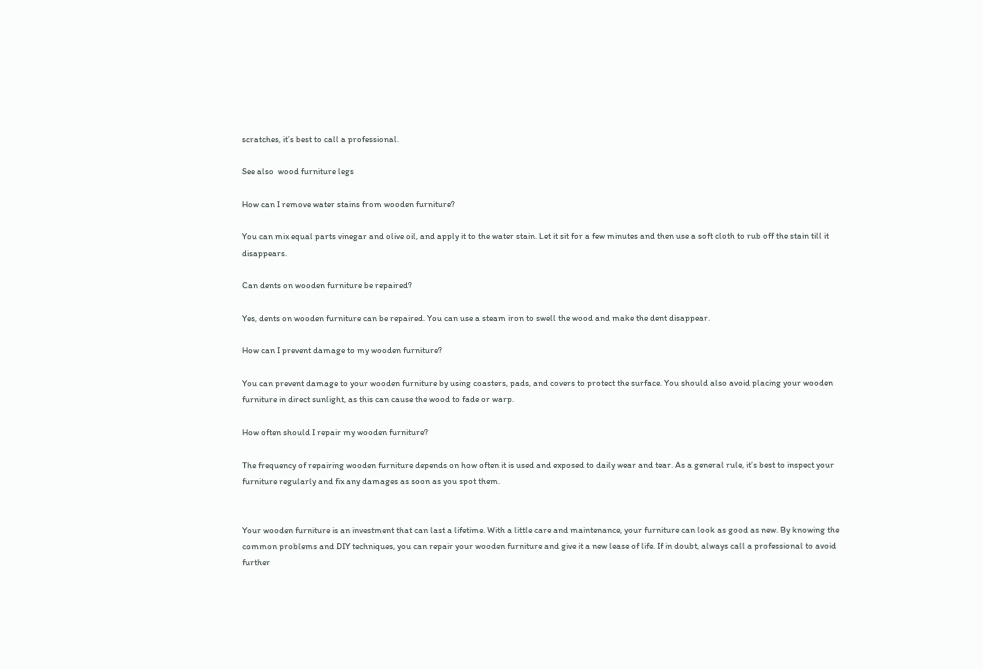scratches, it’s best to call a professional.

See also  wood furniture legs

How can I remove water stains from wooden furniture?

You can mix equal parts vinegar and olive oil, and apply it to the water stain. Let it sit for a few minutes and then use a soft cloth to rub off the stain till it disappears.

Can dents on wooden furniture be repaired?

Yes, dents on wooden furniture can be repaired. You can use a steam iron to swell the wood and make the dent disappear.

How can I prevent damage to my wooden furniture?

You can prevent damage to your wooden furniture by using coasters, pads, and covers to protect the surface. You should also avoid placing your wooden furniture in direct sunlight, as this can cause the wood to fade or warp.

How often should I repair my wooden furniture?

The frequency of repairing wooden furniture depends on how often it is used and exposed to daily wear and tear. As a general rule, it’s best to inspect your furniture regularly and fix any damages as soon as you spot them.


Your wooden furniture is an investment that can last a lifetime. With a little care and maintenance, your furniture can look as good as new. By knowing the common problems and DIY techniques, you can repair your wooden furniture and give it a new lease of life. If in doubt, always call a professional to avoid further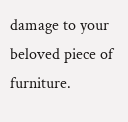damage to your beloved piece of furniture.